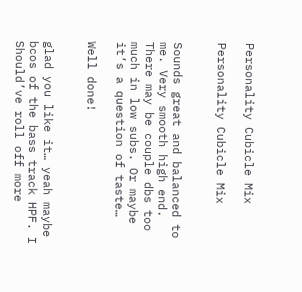Personality Cubicle Mix

Personality Cubicle Mix


Sounds great and balanced to me. Very smooth high end.
There may be couple dbs too much in low subs. Or maybe it’s a question of taste…

Well done!


glad you like it… yeah maybe bcos of the bass track HPF. I Should’ve roll off more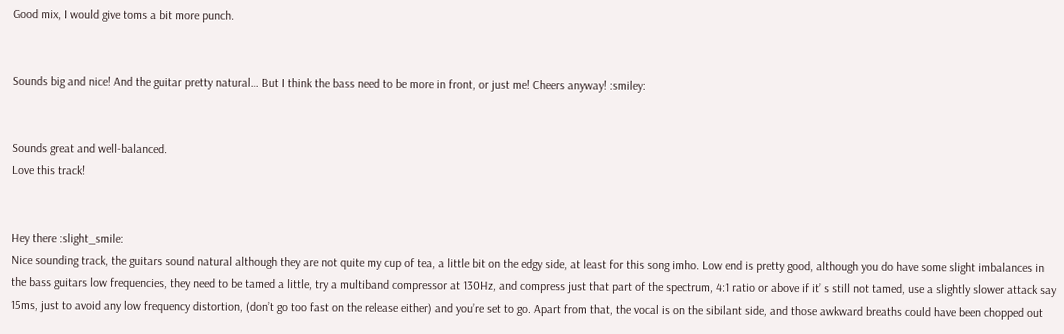Good mix, I would give toms a bit more punch.


Sounds big and nice! And the guitar pretty natural… But I think the bass need to be more in front, or just me! Cheers anyway! :smiley:


Sounds great and well-balanced.
Love this track!


Hey there :slight_smile:
Nice sounding track, the guitars sound natural although they are not quite my cup of tea, a little bit on the edgy side, at least for this song imho. Low end is pretty good, although you do have some slight imbalances in the bass guitars low frequencies, they need to be tamed a little, try a multiband compressor at 130Hz, and compress just that part of the spectrum, 4:1 ratio or above if it’ s still not tamed, use a slightly slower attack say 15ms, just to avoid any low frequency distortion, (don’t go too fast on the release either) and you’re set to go. Apart from that, the vocal is on the sibilant side, and those awkward breaths could have been chopped out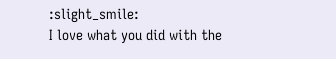:slight_smile:
I love what you did with the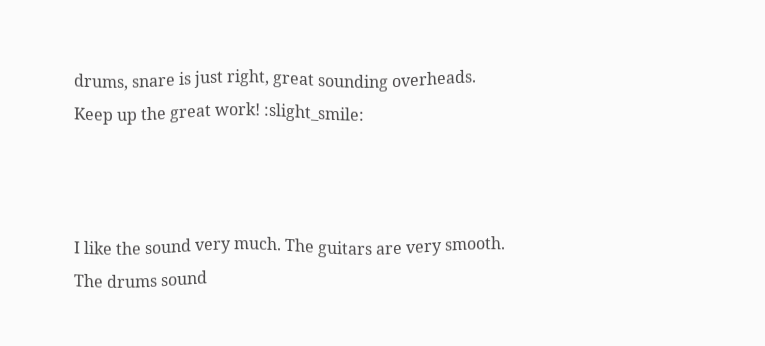drums, snare is just right, great sounding overheads.
Keep up the great work! :slight_smile:



I like the sound very much. The guitars are very smooth. The drums sound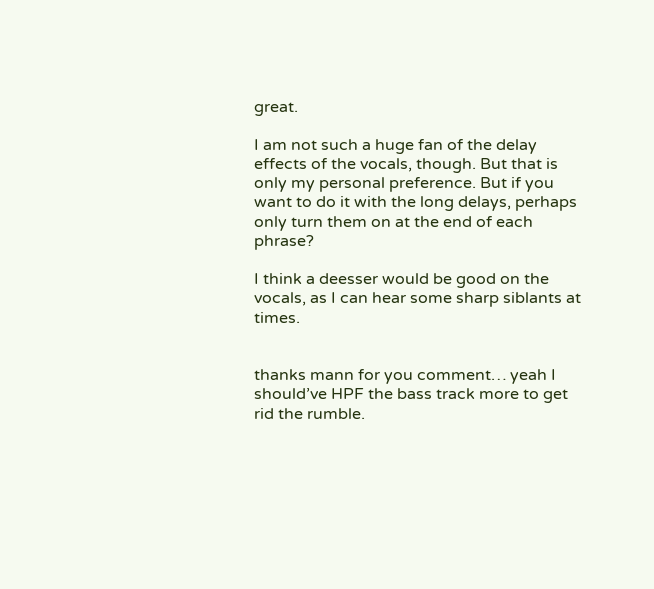great.

I am not such a huge fan of the delay effects of the vocals, though. But that is only my personal preference. But if you want to do it with the long delays, perhaps only turn them on at the end of each phrase?

I think a deesser would be good on the vocals, as I can hear some sharp siblants at times.


thanks mann for you comment… yeah I should’ve HPF the bass track more to get rid the rumble.